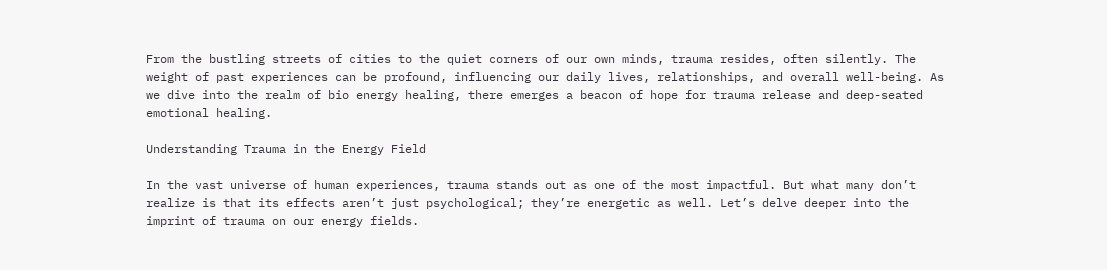From the bustling streets of cities to the quiet corners of our own minds, trauma resides, often silently. The weight of past experiences can be profound, influencing our daily lives, relationships, and overall well-being. As we dive into the realm of bio energy healing, there emerges a beacon of hope for trauma release and deep-seated emotional healing.

Understanding Trauma in the Energy Field

In the vast universe of human experiences, trauma stands out as one of the most impactful. But what many don’t realize is that its effects aren’t just psychological; they’re energetic as well. Let’s delve deeper into the imprint of trauma on our energy fields.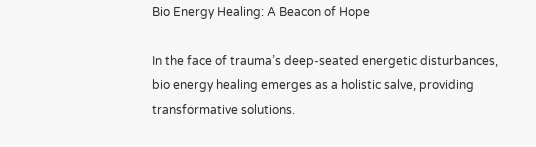Bio Energy Healing: A Beacon of Hope

In the face of trauma’s deep-seated energetic disturbances, bio energy healing emerges as a holistic salve, providing transformative solutions.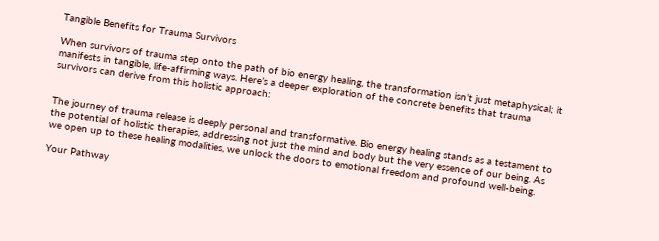Tangible Benefits for Trauma Survivors

When survivors of trauma step onto the path of bio energy healing, the transformation isn’t just metaphysical; it manifests in tangible, life-affirming ways. Here’s a deeper exploration of the concrete benefits that trauma survivors can derive from this holistic approach:


The journey of trauma release is deeply personal and transformative. Bio energy healing stands as a testament to the potential of holistic therapies, addressing not just the mind and body but the very essence of our being. As we open up to these healing modalities, we unlock the doors to emotional freedom and profound well-being.

Your Pathway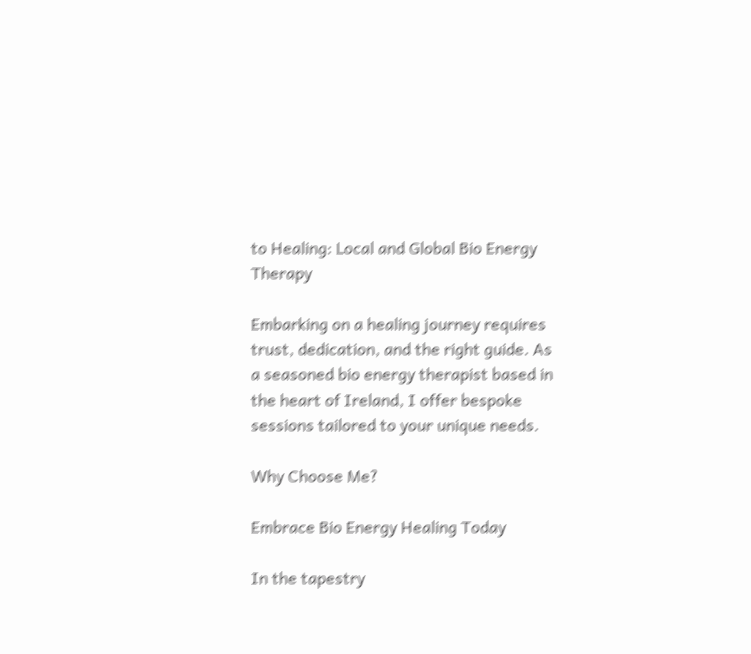to Healing: Local and Global Bio Energy Therapy

Embarking on a healing journey requires trust, dedication, and the right guide. As a seasoned bio energy therapist based in the heart of Ireland, I offer bespoke sessions tailored to your unique needs.

Why Choose Me?

Embrace Bio Energy Healing Today

In the tapestry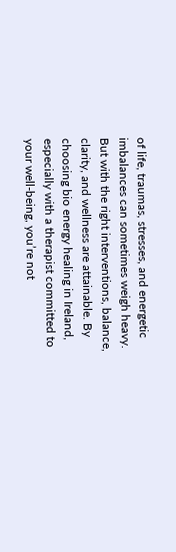of life, traumas, stresses, and energetic imbalances can sometimes weigh heavy. But with the right interventions, balance, clarity, and wellness are attainable. By choosing bio energy healing in Ireland, especially with a therapist committed to your well-being, you’re not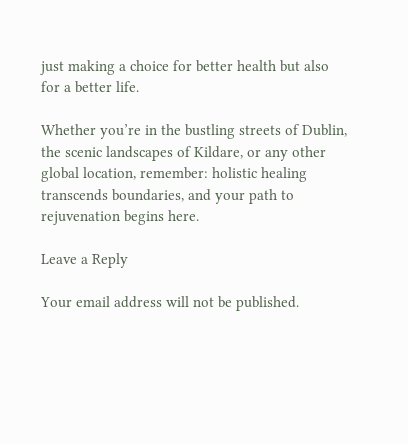just making a choice for better health but also for a better life.

Whether you’re in the bustling streets of Dublin, the scenic landscapes of Kildare, or any other global location, remember: holistic healing transcends boundaries, and your path to rejuvenation begins here.

Leave a Reply

Your email address will not be published.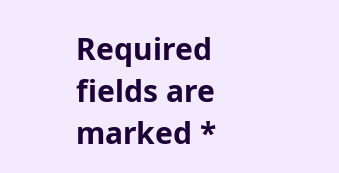Required fields are marked *